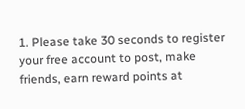1. Please take 30 seconds to register your free account to post, make friends, earn reward points at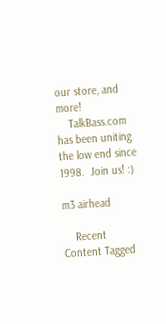our store, and more!
    TalkBass.com has been uniting the low end since 1998.  Join us! :)

m3 airhead

    Recent Content Tagged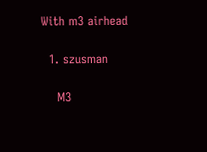With m3 airhead

  1. szusman

    M3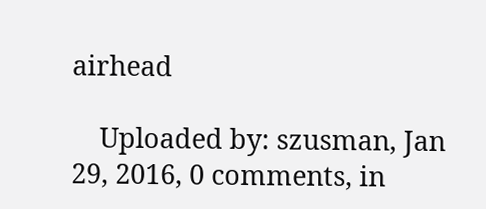airhead

    Uploaded by: szusman, Jan 29, 2016, 0 comments, in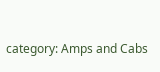category: Amps and Cabs